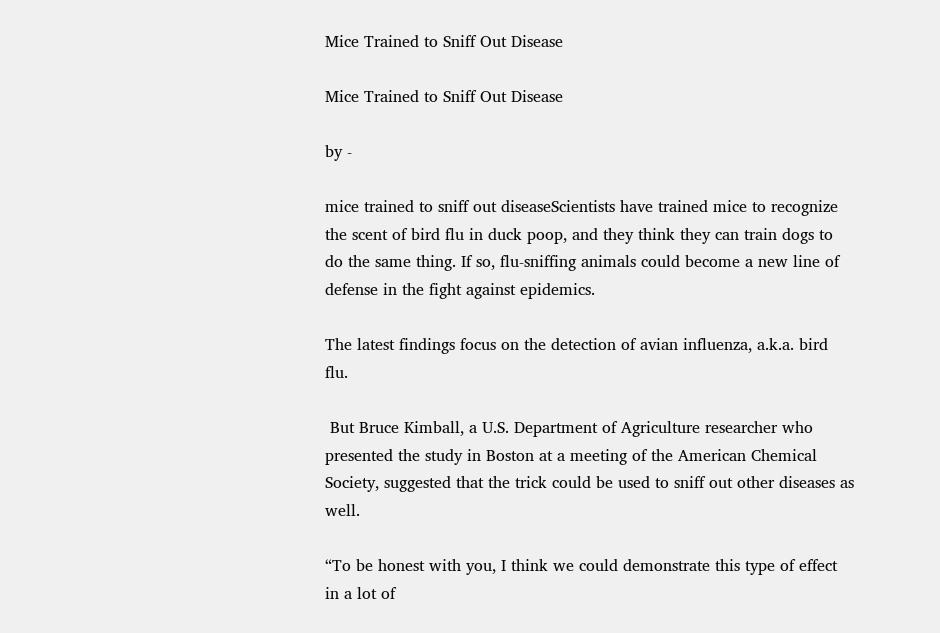Mice Trained to Sniff Out Disease

Mice Trained to Sniff Out Disease

by -

mice trained to sniff out diseaseScientists have trained mice to recognize the scent of bird flu in duck poop, and they think they can train dogs to do the same thing. If so, flu-sniffing animals could become a new line of defense in the fight against epidemics.

The latest findings focus on the detection of avian influenza, a.k.a. bird flu.

 But Bruce Kimball, a U.S. Department of Agriculture researcher who presented the study in Boston at a meeting of the American Chemical Society, suggested that the trick could be used to sniff out other diseases as well.

“To be honest with you, I think we could demonstrate this type of effect in a lot of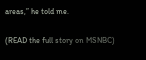areas,” he told me.

(READ the full story on MSNBC)